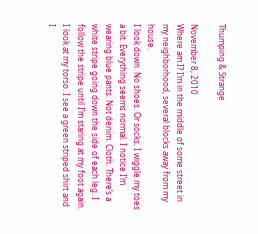Thumping & Strange

November 8, 2010
Where am I? I’m in the middle of some street in my neighborhood, several blocks away from my house.
I look down. No shoes. Or socks. I wiggle my toes a bit. Everything seems normal. I notice I’m wearing blue pants. Not denim. Cloth. There’s a white stripe going down the side of each leg. I follow the stripe until I’m staring at my foot again. I look at my torso. I see a green striped shirt and I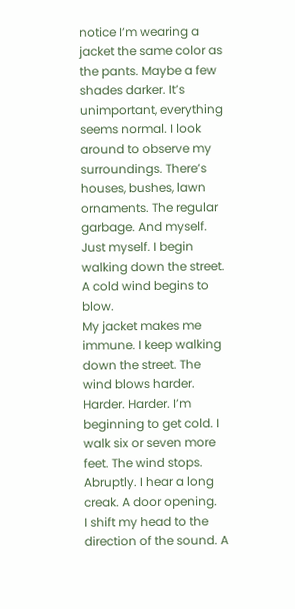notice I’m wearing a jacket the same color as the pants. Maybe a few shades darker. It’s unimportant, everything seems normal. I look around to observe my surroundings. There’s houses, bushes, lawn ornaments. The regular garbage. And myself. Just myself. I begin walking down the street. A cold wind begins to blow.
My jacket makes me immune. I keep walking down the street. The wind blows harder. Harder. Harder. I’m beginning to get cold. I walk six or seven more feet. The wind stops. Abruptly. I hear a long creak. A door opening.
I shift my head to the direction of the sound. A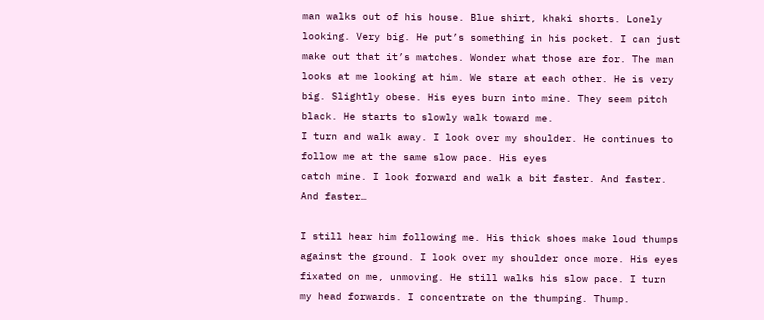man walks out of his house. Blue shirt, khaki shorts. Lonely looking. Very big. He put’s something in his pocket. I can just make out that it’s matches. Wonder what those are for. The man looks at me looking at him. We stare at each other. He is very big. Slightly obese. His eyes burn into mine. They seem pitch black. He starts to slowly walk toward me.
I turn and walk away. I look over my shoulder. He continues to follow me at the same slow pace. His eyes
catch mine. I look forward and walk a bit faster. And faster.
And faster…

I still hear him following me. His thick shoes make loud thumps against the ground. I look over my shoulder once more. His eyes fixated on me, unmoving. He still walks his slow pace. I turn my head forwards. I concentrate on the thumping. Thump.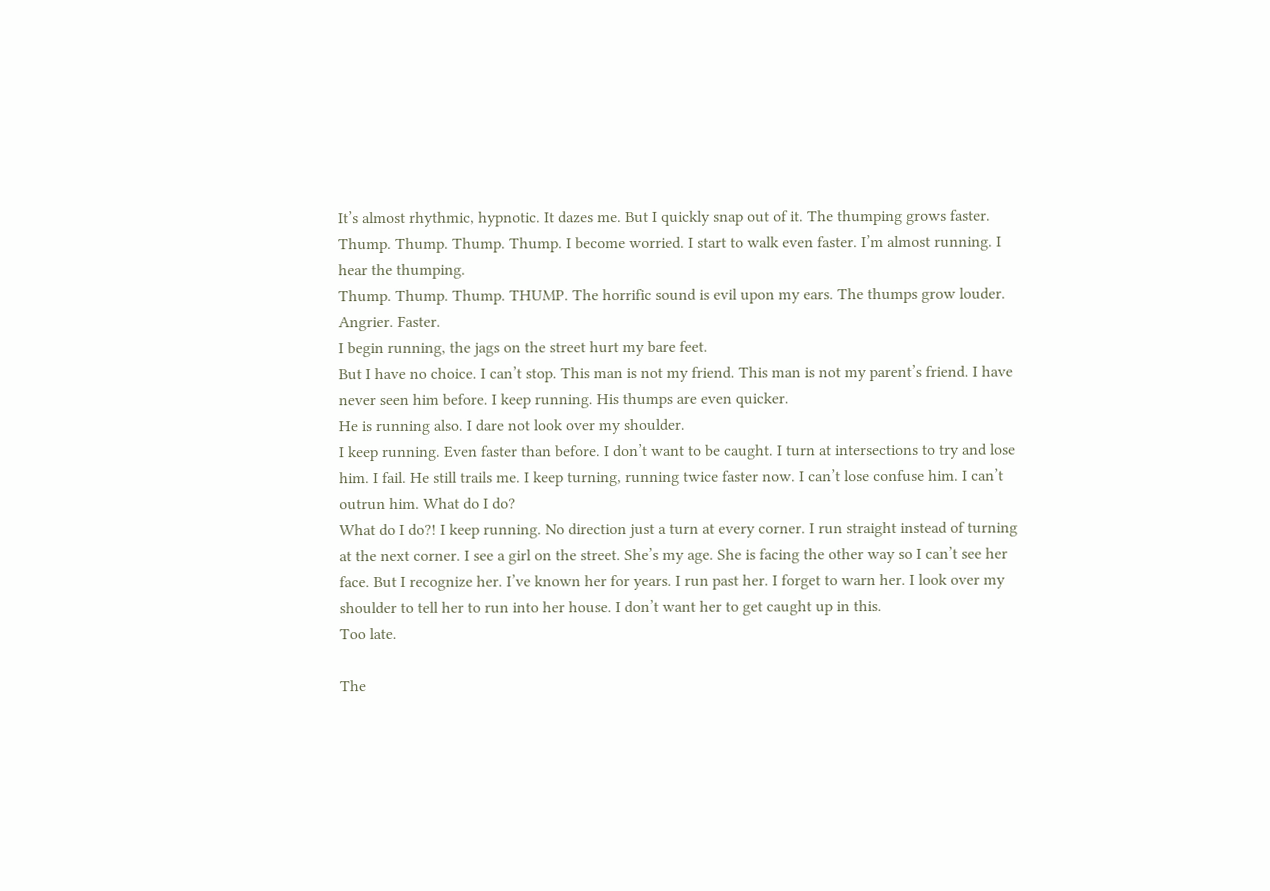It’s almost rhythmic, hypnotic. It dazes me. But I quickly snap out of it. The thumping grows faster.
Thump. Thump. Thump. Thump. I become worried. I start to walk even faster. I’m almost running. I hear the thumping.
Thump. Thump. Thump. THUMP. The horrific sound is evil upon my ears. The thumps grow louder. Angrier. Faster.
I begin running, the jags on the street hurt my bare feet.
But I have no choice. I can’t stop. This man is not my friend. This man is not my parent’s friend. I have never seen him before. I keep running. His thumps are even quicker.
He is running also. I dare not look over my shoulder.
I keep running. Even faster than before. I don’t want to be caught. I turn at intersections to try and lose him. I fail. He still trails me. I keep turning, running twice faster now. I can’t lose confuse him. I can’t outrun him. What do I do?
What do I do?! I keep running. No direction just a turn at every corner. I run straight instead of turning at the next corner. I see a girl on the street. She’s my age. She is facing the other way so I can’t see her face. But I recognize her. I’ve known her for years. I run past her. I forget to warn her. I look over my shoulder to tell her to run into her house. I don’t want her to get caught up in this.
Too late.

The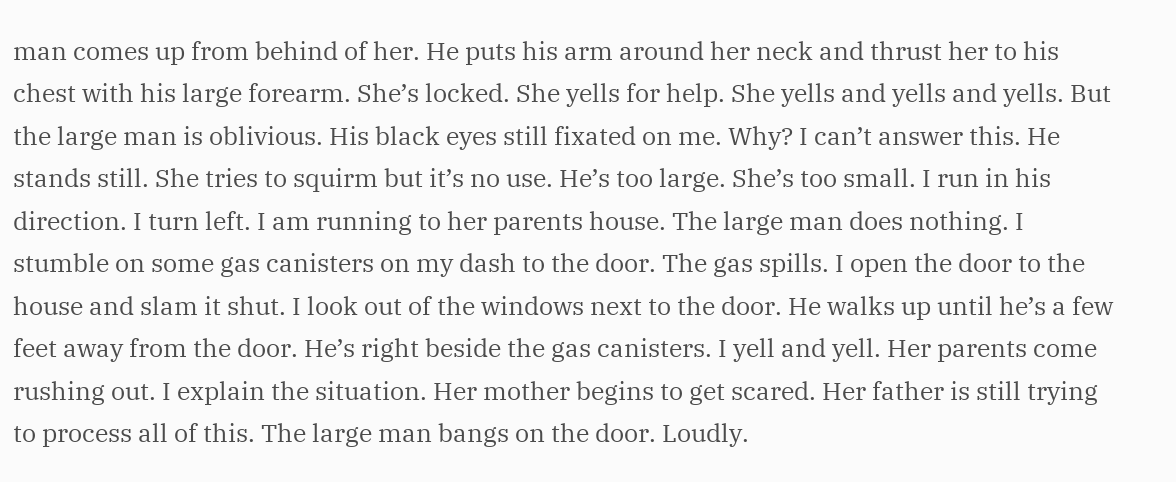man comes up from behind of her. He puts his arm around her neck and thrust her to his chest with his large forearm. She’s locked. She yells for help. She yells and yells and yells. But the large man is oblivious. His black eyes still fixated on me. Why? I can’t answer this. He stands still. She tries to squirm but it’s no use. He’s too large. She’s too small. I run in his direction. I turn left. I am running to her parents house. The large man does nothing. I stumble on some gas canisters on my dash to the door. The gas spills. I open the door to the house and slam it shut. I look out of the windows next to the door. He walks up until he’s a few feet away from the door. He’s right beside the gas canisters. I yell and yell. Her parents come rushing out. I explain the situation. Her mother begins to get scared. Her father is still trying to process all of this. The large man bangs on the door. Loudly.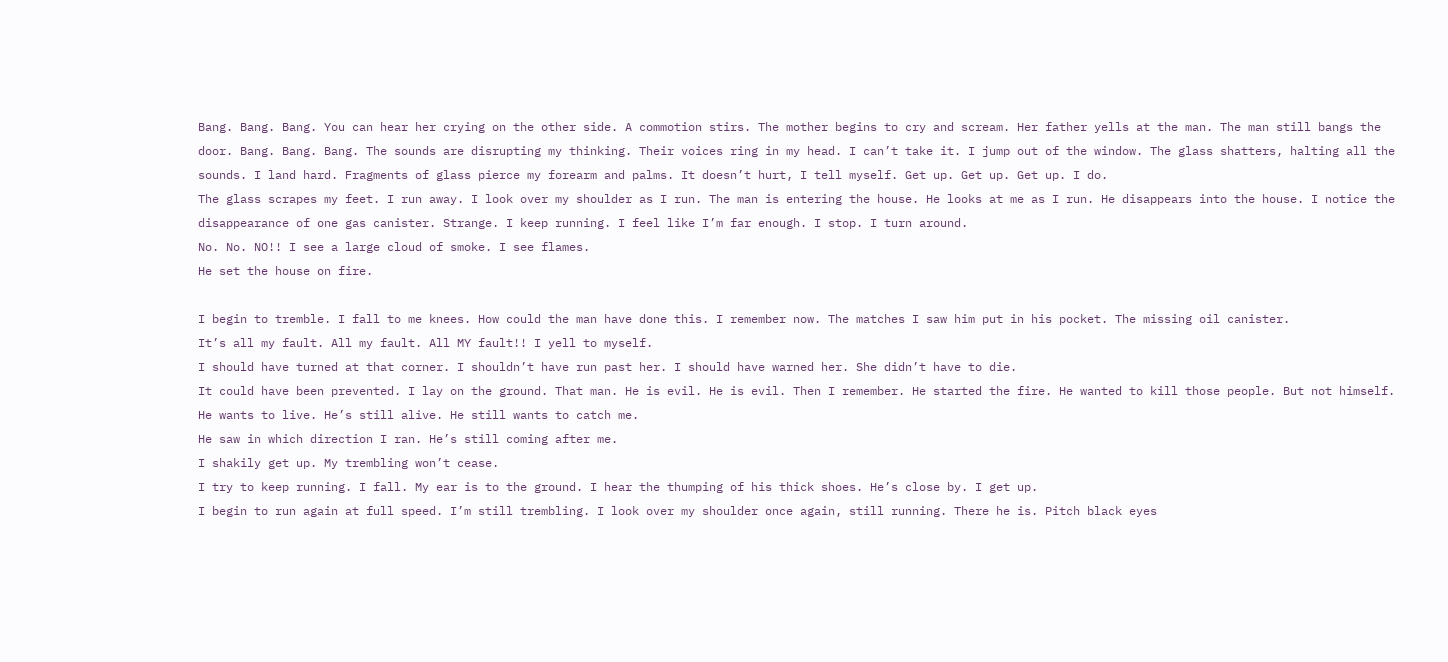Bang. Bang. Bang. You can hear her crying on the other side. A commotion stirs. The mother begins to cry and scream. Her father yells at the man. The man still bangs the door. Bang. Bang. Bang. The sounds are disrupting my thinking. Their voices ring in my head. I can’t take it. I jump out of the window. The glass shatters, halting all the sounds. I land hard. Fragments of glass pierce my forearm and palms. It doesn’t hurt, I tell myself. Get up. Get up. Get up. I do.
The glass scrapes my feet. I run away. I look over my shoulder as I run. The man is entering the house. He looks at me as I run. He disappears into the house. I notice the disappearance of one gas canister. Strange. I keep running. I feel like I’m far enough. I stop. I turn around.
No. No. NO!! I see a large cloud of smoke. I see flames.
He set the house on fire.

I begin to tremble. I fall to me knees. How could the man have done this. I remember now. The matches I saw him put in his pocket. The missing oil canister.
It’s all my fault. All my fault. All MY fault!! I yell to myself.
I should have turned at that corner. I shouldn’t have run past her. I should have warned her. She didn’t have to die.
It could have been prevented. I lay on the ground. That man. He is evil. He is evil. Then I remember. He started the fire. He wanted to kill those people. But not himself. He wants to live. He’s still alive. He still wants to catch me.
He saw in which direction I ran. He’s still coming after me.
I shakily get up. My trembling won’t cease.
I try to keep running. I fall. My ear is to the ground. I hear the thumping of his thick shoes. He’s close by. I get up.
I begin to run again at full speed. I’m still trembling. I look over my shoulder once again, still running. There he is. Pitch black eyes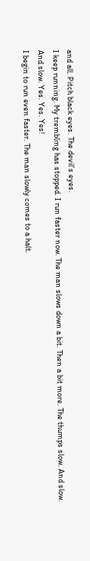and all. Pitch black eyes. The devil’s eyes.
I keep running. My trembling has stopped. I run faster now. The man slows down a bit. Then a bit more. The thumps slow. And slow. And slow. Yes. Yes. Yes!
I begin to run even faster. The man slowly comes to a halt.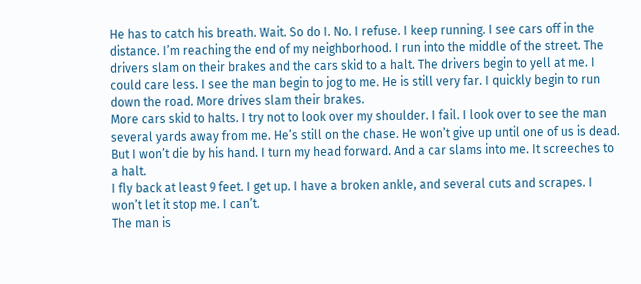He has to catch his breath. Wait. So do I. No. I refuse. I keep running. I see cars off in the distance. I’m reaching the end of my neighborhood. I run into the middle of the street. The drivers slam on their brakes and the cars skid to a halt. The drivers begin to yell at me. I could care less. I see the man begin to jog to me. He is still very far. I quickly begin to run down the road. More drives slam their brakes.
More cars skid to halts. I try not to look over my shoulder. I fail. I look over to see the man several yards away from me. He’s still on the chase. He won’t give up until one of us is dead. But I won’t die by his hand. I turn my head forward. And a car slams into me. It screeches to a halt.
I fly back at least 9 feet. I get up. I have a broken ankle, and several cuts and scrapes. I won’t let it stop me. I can’t.
The man is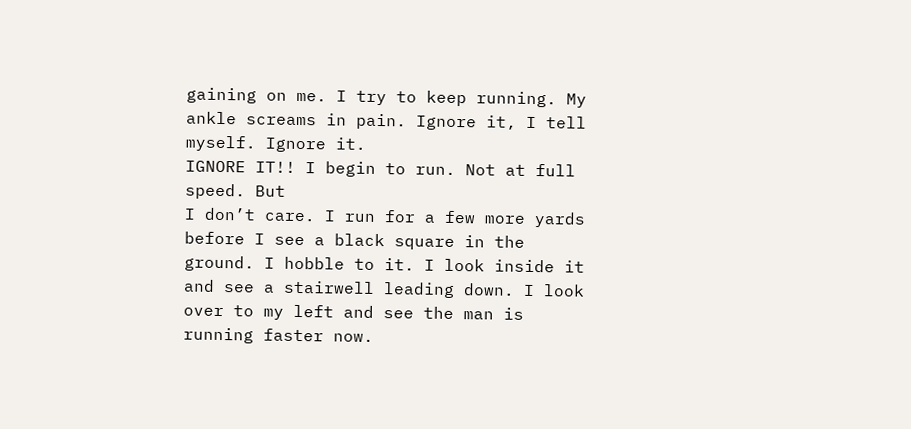gaining on me. I try to keep running. My ankle screams in pain. Ignore it, I tell myself. Ignore it.
IGNORE IT!! I begin to run. Not at full speed. But
I don’t care. I run for a few more yards before I see a black square in the ground. I hobble to it. I look inside it and see a stairwell leading down. I look over to my left and see the man is running faster now.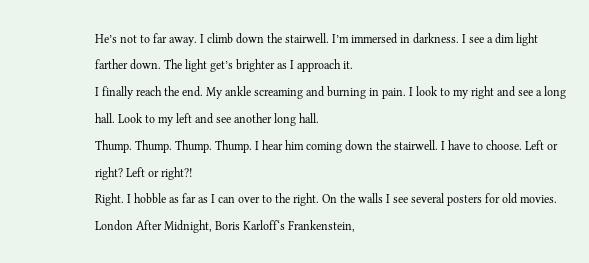He’s not to far away. I climb down the stairwell. I’m immersed in darkness. I see a dim light farther down. The light get’s brighter as I approach it.
I finally reach the end. My ankle screaming and burning in pain. I look to my right and see a long hall. Look to my left and see another long hall.
Thump. Thump. Thump. Thump. I hear him coming down the stairwell. I have to choose. Left or right? Left or right?!
Right. I hobble as far as I can over to the right. On the walls I see several posters for old movies.
London After Midnight, Boris Karloff‘s Frankenstein,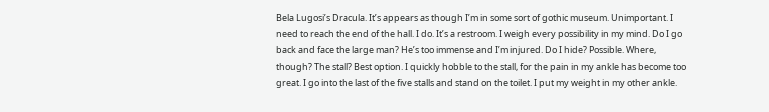Bela Lugosi’s Dracula. It’s appears as though I’m in some sort of gothic museum. Unimportant. I need to reach the end of the hall. I do. It’s a restroom. I weigh every possibility in my mind. Do I go back and face the large man? He’s too immense and I’m injured. Do I hide? Possible. Where, though? The stall? Best option. I quickly hobble to the stall, for the pain in my ankle has become too great. I go into the last of the five stalls and stand on the toilet. I put my weight in my other ankle.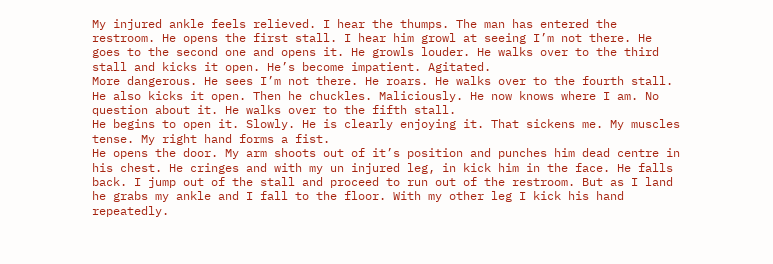My injured ankle feels relieved. I hear the thumps. The man has entered the restroom. He opens the first stall. I hear him growl at seeing I’m not there. He goes to the second one and opens it. He growls louder. He walks over to the third stall and kicks it open. He’s become impatient. Agitated.
More dangerous. He sees I’m not there. He roars. He walks over to the fourth stall. He also kicks it open. Then he chuckles. Maliciously. He now knows where I am. No question about it. He walks over to the fifth stall.
He begins to open it. Slowly. He is clearly enjoying it. That sickens me. My muscles tense. My right hand forms a fist.
He opens the door. My arm shoots out of it’s position and punches him dead centre in his chest. He cringes and with my un injured leg, in kick him in the face. He falls back. I jump out of the stall and proceed to run out of the restroom. But as I land he grabs my ankle and I fall to the floor. With my other leg I kick his hand repeatedly.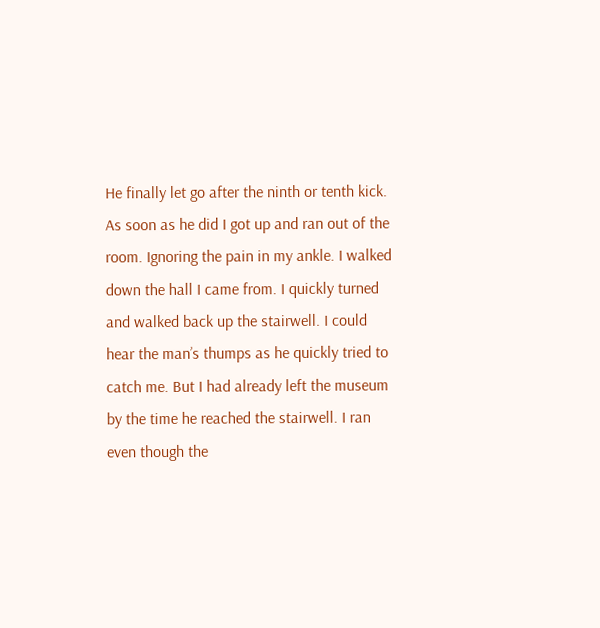He finally let go after the ninth or tenth kick. As soon as he did I got up and ran out of the room. Ignoring the pain in my ankle. I walked down the hall I came from. I quickly turned and walked back up the stairwell. I could hear the man’s thumps as he quickly tried to catch me. But I had already left the museum by the time he reached the stairwell. I ran even though the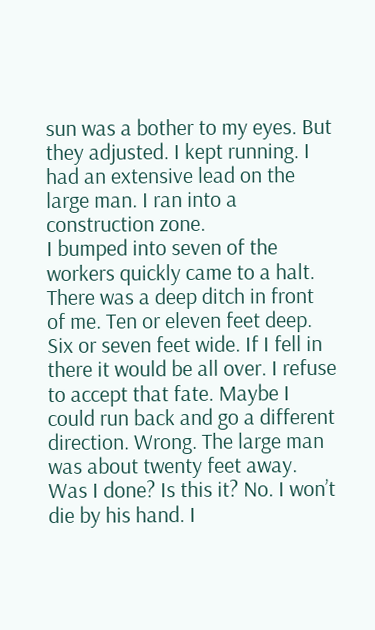sun was a bother to my eyes. But they adjusted. I kept running. I had an extensive lead on the large man. I ran into a construction zone.
I bumped into seven of the workers quickly came to a halt.
There was a deep ditch in front of me. Ten or eleven feet deep. Six or seven feet wide. If I fell in there it would be all over. I refuse to accept that fate. Maybe I could run back and go a different direction. Wrong. The large man was about twenty feet away. Was I done? Is this it? No. I won’t die by his hand. I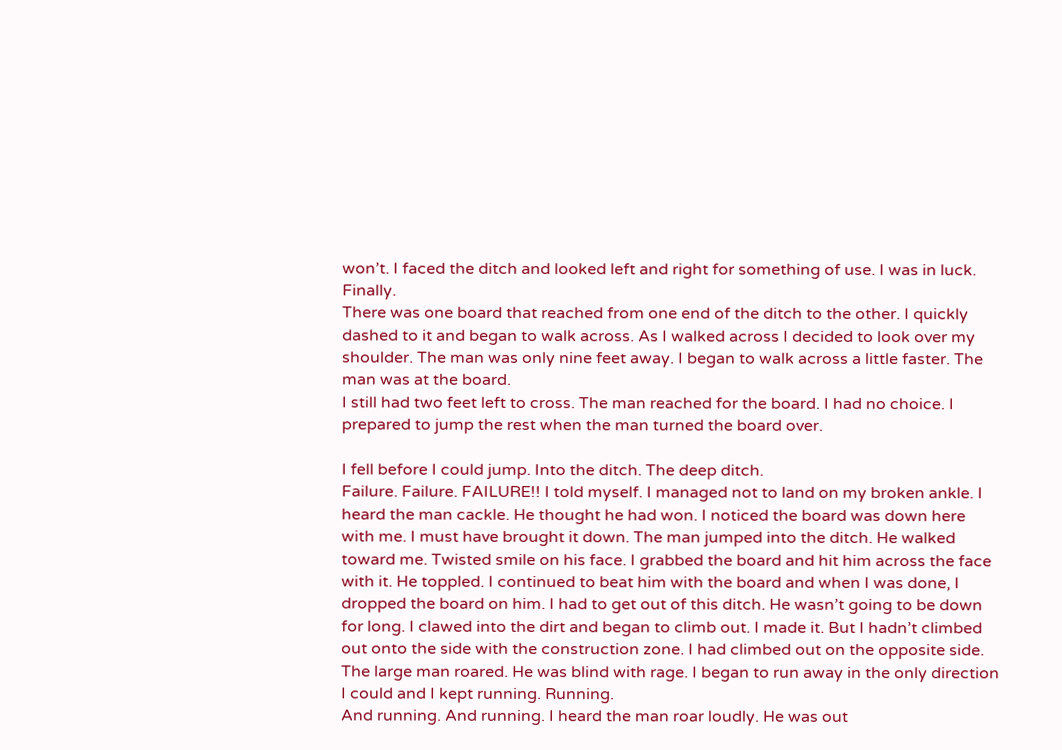won’t. I faced the ditch and looked left and right for something of use. I was in luck. Finally.
There was one board that reached from one end of the ditch to the other. I quickly dashed to it and began to walk across. As I walked across I decided to look over my shoulder. The man was only nine feet away. I began to walk across a little faster. The man was at the board.
I still had two feet left to cross. The man reached for the board. I had no choice. I prepared to jump the rest when the man turned the board over.

I fell before I could jump. Into the ditch. The deep ditch.
Failure. Failure. FAILURE!! I told myself. I managed not to land on my broken ankle. I heard the man cackle. He thought he had won. I noticed the board was down here with me. I must have brought it down. The man jumped into the ditch. He walked toward me. Twisted smile on his face. I grabbed the board and hit him across the face with it. He toppled. I continued to beat him with the board and when I was done, I dropped the board on him. I had to get out of this ditch. He wasn’t going to be down for long. I clawed into the dirt and began to climb out. I made it. But I hadn’t climbed out onto the side with the construction zone. I had climbed out on the opposite side. The large man roared. He was blind with rage. I began to run away in the only direction I could and I kept running. Running.
And running. And running. I heard the man roar loudly. He was out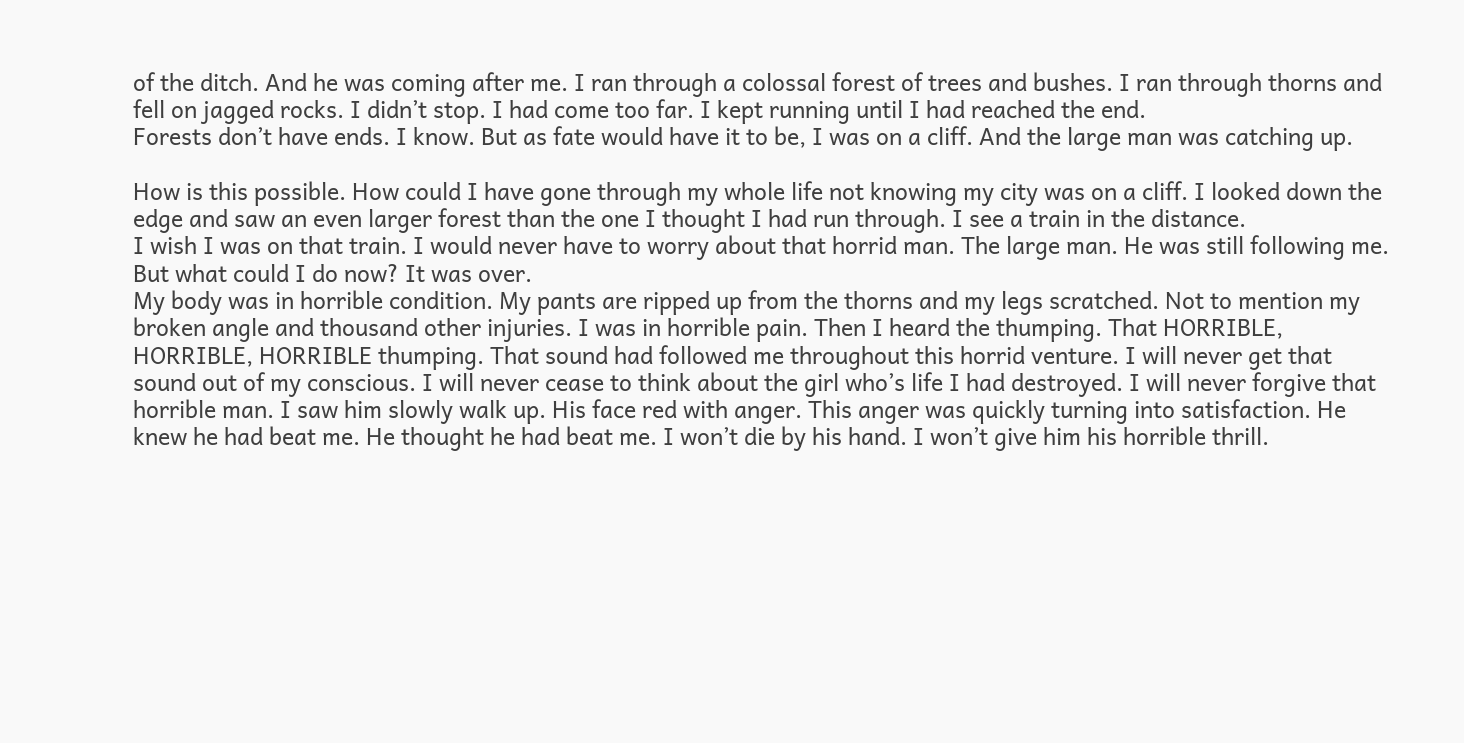of the ditch. And he was coming after me. I ran through a colossal forest of trees and bushes. I ran through thorns and fell on jagged rocks. I didn’t stop. I had come too far. I kept running until I had reached the end.
Forests don’t have ends. I know. But as fate would have it to be, I was on a cliff. And the large man was catching up.

How is this possible. How could I have gone through my whole life not knowing my city was on a cliff. I looked down the edge and saw an even larger forest than the one I thought I had run through. I see a train in the distance.
I wish I was on that train. I would never have to worry about that horrid man. The large man. He was still following me. But what could I do now? It was over.
My body was in horrible condition. My pants are ripped up from the thorns and my legs scratched. Not to mention my broken angle and thousand other injuries. I was in horrible pain. Then I heard the thumping. That HORRIBLE,
HORRIBLE, HORRIBLE thumping. That sound had followed me throughout this horrid venture. I will never get that sound out of my conscious. I will never cease to think about the girl who’s life I had destroyed. I will never forgive that horrible man. I saw him slowly walk up. His face red with anger. This anger was quickly turning into satisfaction. He knew he had beat me. He thought he had beat me. I won’t die by his hand. I won’t give him his horrible thrill.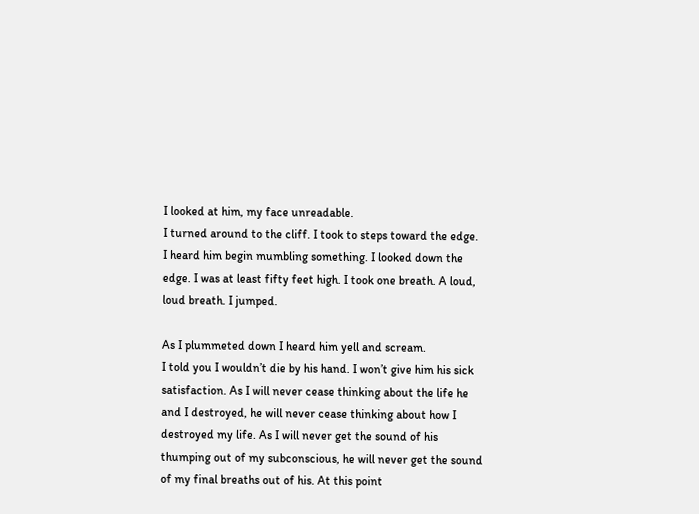I looked at him, my face unreadable.
I turned around to the cliff. I took to steps toward the edge.
I heard him begin mumbling something. I looked down the edge. I was at least fifty feet high. I took one breath. A loud, loud breath. I jumped.

As I plummeted down I heard him yell and scream.
I told you I wouldn’t die by his hand. I won’t give him his sick satisfaction. As I will never cease thinking about the life he and I destroyed, he will never cease thinking about how I destroyed my life. As I will never get the sound of his thumping out of my subconscious, he will never get the sound of my final breaths out of his. At this point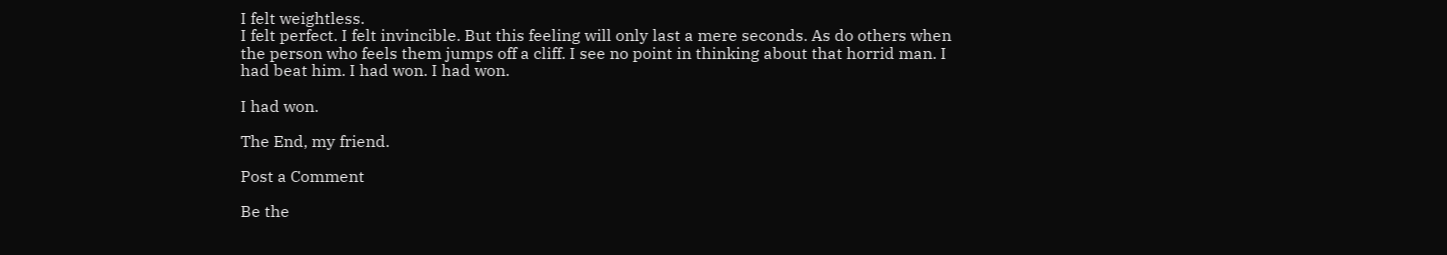I felt weightless.
I felt perfect. I felt invincible. But this feeling will only last a mere seconds. As do others when the person who feels them jumps off a cliff. I see no point in thinking about that horrid man. I had beat him. I had won. I had won.

I had won.

The End, my friend.

Post a Comment

Be the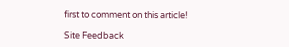first to comment on this article!

Site Feedback